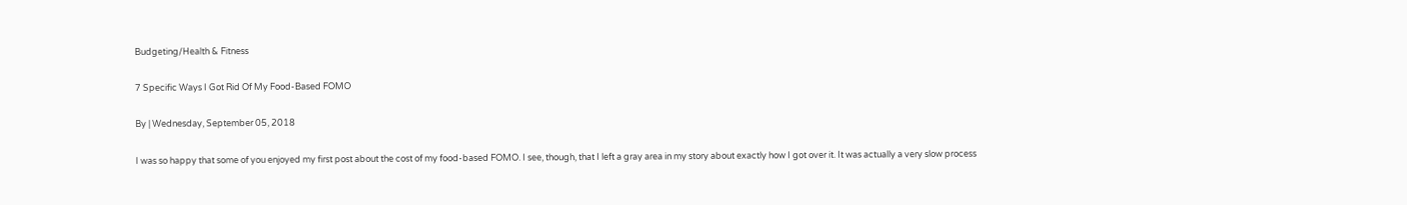Budgeting/Health & Fitness

7 Specific Ways I Got Rid Of My Food-Based FOMO

By | Wednesday, September 05, 2018

I was so happy that some of you enjoyed my first post about the cost of my food-based FOMO. I see, though, that I left a gray area in my story about exactly how I got over it. It was actually a very slow process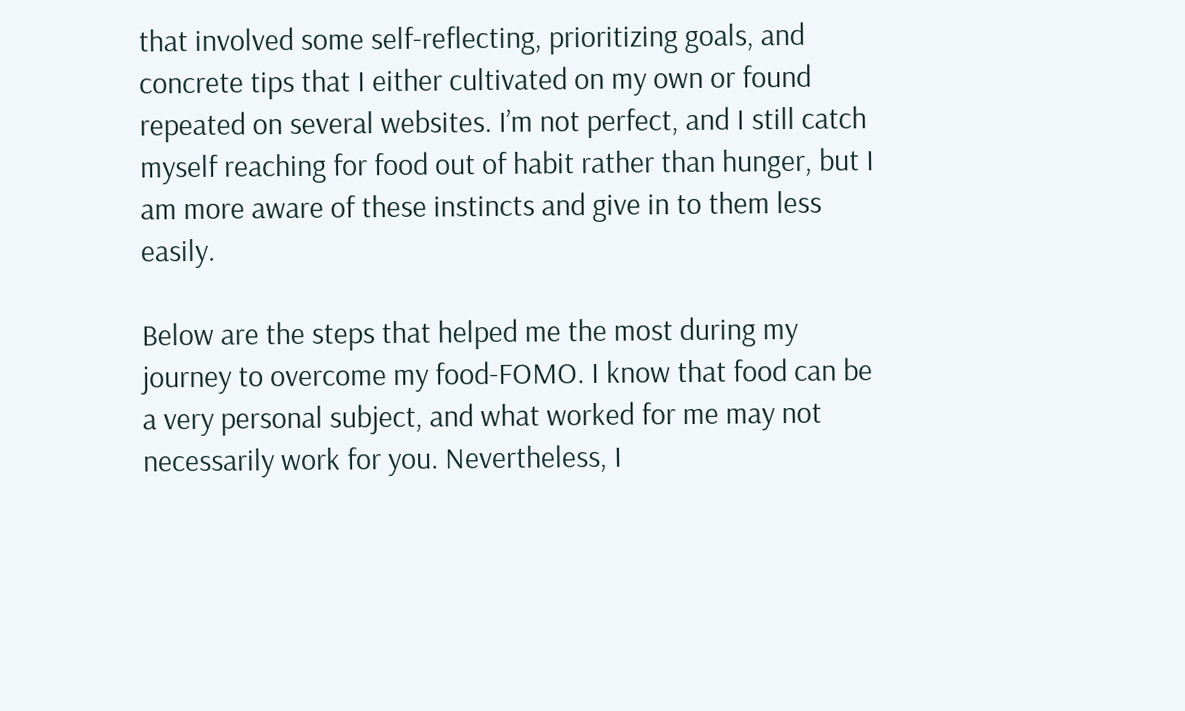that involved some self-reflecting, prioritizing goals, and concrete tips that I either cultivated on my own or found repeated on several websites. I’m not perfect, and I still catch myself reaching for food out of habit rather than hunger, but I am more aware of these instincts and give in to them less easily.

Below are the steps that helped me the most during my journey to overcome my food-FOMO. I know that food can be a very personal subject, and what worked for me may not necessarily work for you. Nevertheless, I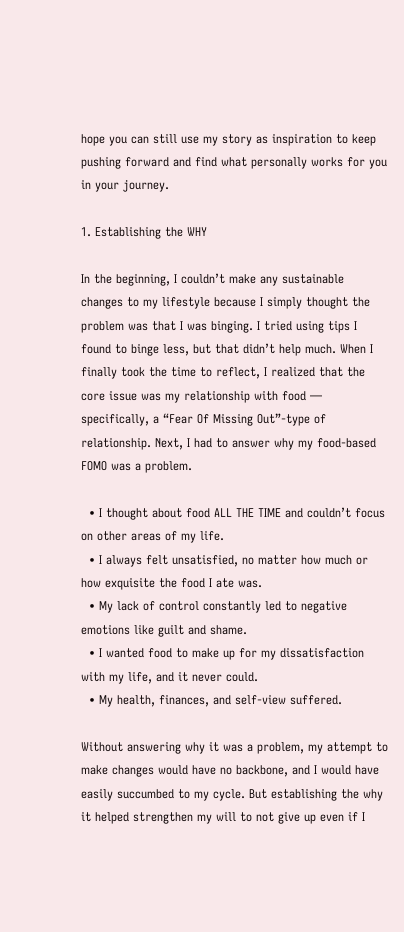hope you can still use my story as inspiration to keep pushing forward and find what personally works for you in your journey.

1. Establishing the WHY

In the beginning, I couldn’t make any sustainable changes to my lifestyle because I simply thought the problem was that I was binging. I tried using tips I found to binge less, but that didn’t help much. When I finally took the time to reflect, I realized that the core issue was my relationship with food — specifically, a “Fear Of Missing Out”-type of relationship. Next, I had to answer why my food-based FOMO was a problem.

  • I thought about food ALL THE TIME and couldn’t focus on other areas of my life.
  • I always felt unsatisfied, no matter how much or how exquisite the food I ate was.
  • My lack of control constantly led to negative emotions like guilt and shame.
  • I wanted food to make up for my dissatisfaction with my life, and it never could.
  • My health, finances, and self-view suffered.

Without answering why it was a problem, my attempt to make changes would have no backbone, and I would have easily succumbed to my cycle. But establishing the why it helped strengthen my will to not give up even if I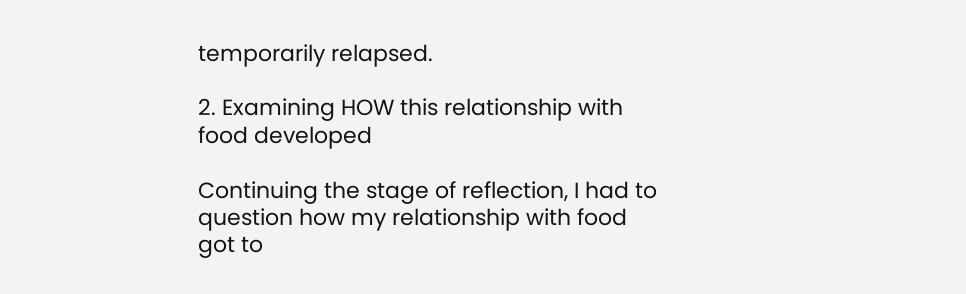temporarily relapsed.

2. Examining HOW this relationship with food developed

Continuing the stage of reflection, I had to question how my relationship with food got to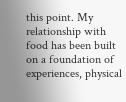this point. My relationship with food has been built on a foundation of experiences, physical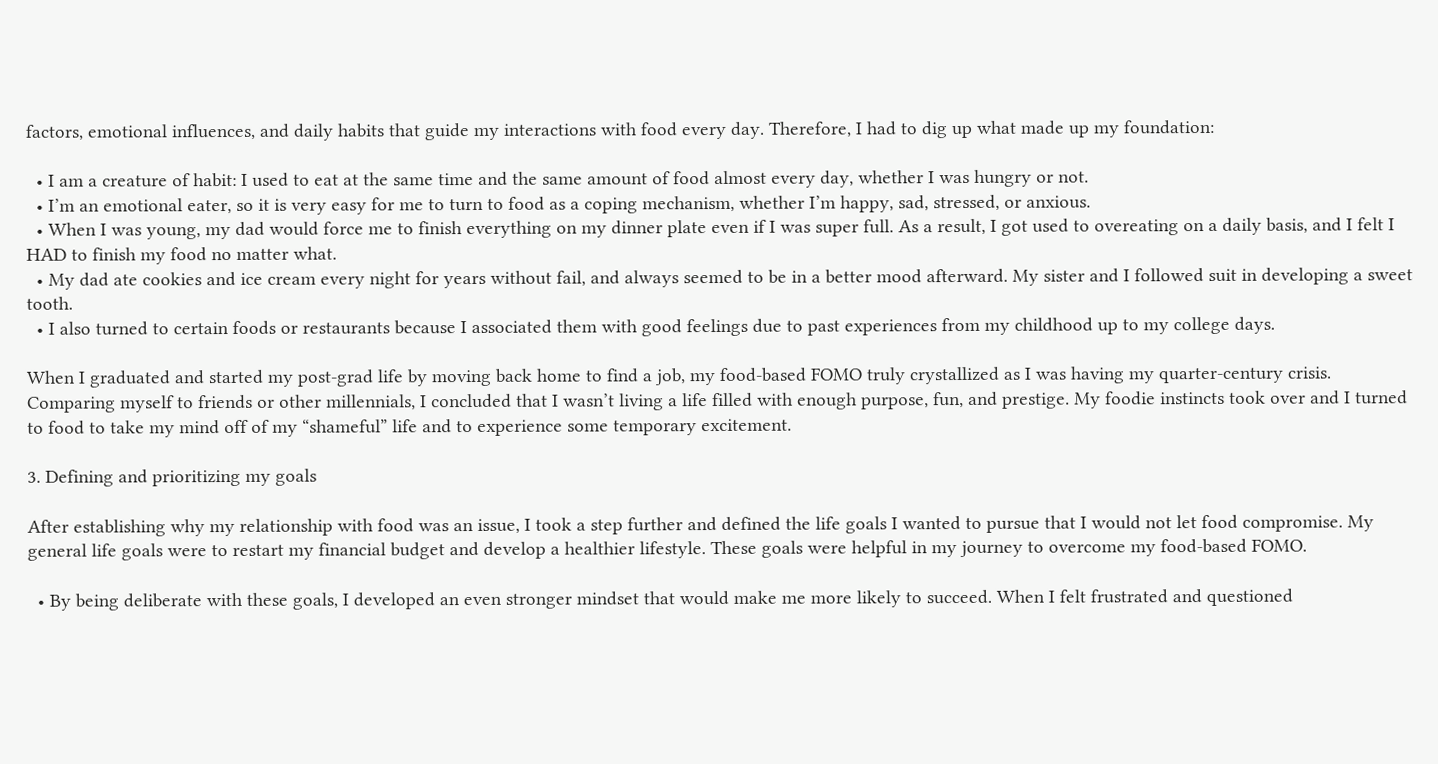factors, emotional influences, and daily habits that guide my interactions with food every day. Therefore, I had to dig up what made up my foundation:

  • I am a creature of habit: I used to eat at the same time and the same amount of food almost every day, whether I was hungry or not.
  • I’m an emotional eater, so it is very easy for me to turn to food as a coping mechanism, whether I’m happy, sad, stressed, or anxious.
  • When I was young, my dad would force me to finish everything on my dinner plate even if I was super full. As a result, I got used to overeating on a daily basis, and I felt I HAD to finish my food no matter what.
  • My dad ate cookies and ice cream every night for years without fail, and always seemed to be in a better mood afterward. My sister and I followed suit in developing a sweet tooth.
  • I also turned to certain foods or restaurants because I associated them with good feelings due to past experiences from my childhood up to my college days.

When I graduated and started my post-grad life by moving back home to find a job, my food-based FOMO truly crystallized as I was having my quarter-century crisis. Comparing myself to friends or other millennials, I concluded that I wasn’t living a life filled with enough purpose, fun, and prestige. My foodie instincts took over and I turned to food to take my mind off of my “shameful” life and to experience some temporary excitement.

3. Defining and prioritizing my goals

After establishing why my relationship with food was an issue, I took a step further and defined the life goals I wanted to pursue that I would not let food compromise. My general life goals were to restart my financial budget and develop a healthier lifestyle. These goals were helpful in my journey to overcome my food-based FOMO.

  • By being deliberate with these goals, I developed an even stronger mindset that would make me more likely to succeed. When I felt frustrated and questioned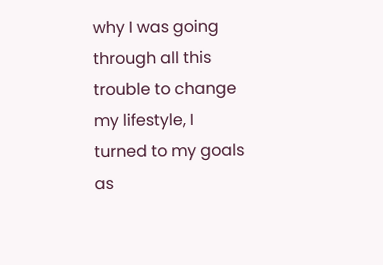why I was going through all this trouble to change my lifestyle, I turned to my goals as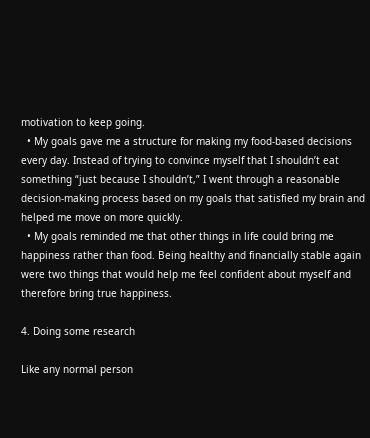motivation to keep going.
  • My goals gave me a structure for making my food-based decisions every day. Instead of trying to convince myself that I shouldn’t eat something “just because I shouldn’t,” I went through a reasonable decision-making process based on my goals that satisfied my brain and helped me move on more quickly.
  • My goals reminded me that other things in life could bring me happiness rather than food. Being healthy and financially stable again were two things that would help me feel confident about myself and therefore bring true happiness.

4. Doing some research

Like any normal person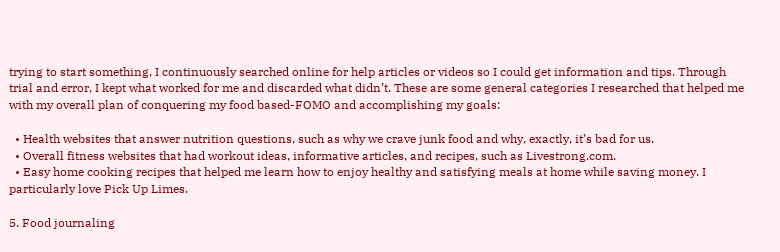trying to start something, I continuously searched online for help articles or videos so I could get information and tips. Through trial and error, I kept what worked for me and discarded what didn’t. These are some general categories I researched that helped me with my overall plan of conquering my food based-FOMO and accomplishing my goals:

  • Health websites that answer nutrition questions, such as why we crave junk food and why, exactly, it’s bad for us.
  • Overall fitness websites that had workout ideas, informative articles, and recipes, such as Livestrong.com.
  • Easy home cooking recipes that helped me learn how to enjoy healthy and satisfying meals at home while saving money. I particularly love Pick Up Limes.

5. Food journaling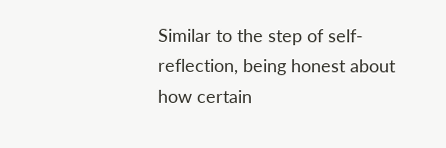Similar to the step of self-reflection, being honest about how certain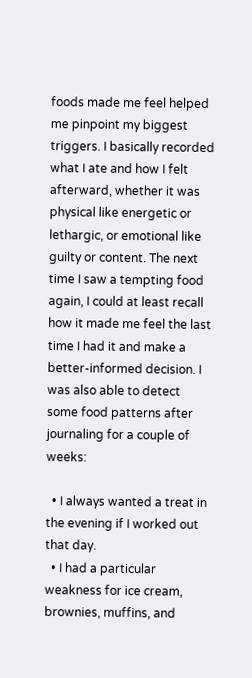foods made me feel helped me pinpoint my biggest triggers. I basically recorded what I ate and how I felt afterward, whether it was physical like energetic or lethargic, or emotional like guilty or content. The next time I saw a tempting food again, I could at least recall how it made me feel the last time I had it and make a better-informed decision. I was also able to detect some food patterns after journaling for a couple of weeks:

  • I always wanted a treat in the evening if I worked out that day.
  • I had a particular weakness for ice cream, brownies, muffins, and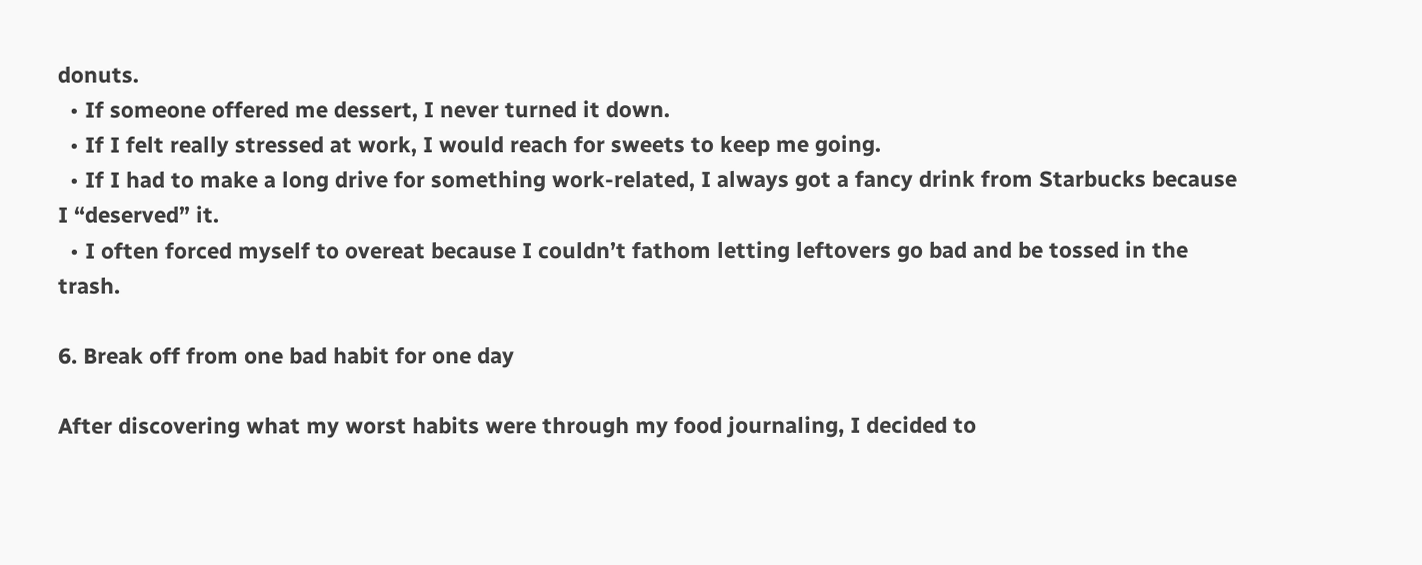donuts.
  • If someone offered me dessert, I never turned it down.
  • If I felt really stressed at work, I would reach for sweets to keep me going.
  • If I had to make a long drive for something work-related, I always got a fancy drink from Starbucks because I “deserved” it.
  • I often forced myself to overeat because I couldn’t fathom letting leftovers go bad and be tossed in the trash.

6. Break off from one bad habit for one day

After discovering what my worst habits were through my food journaling, I decided to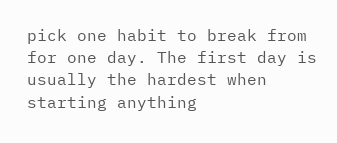pick one habit to break from for one day. The first day is usually the hardest when starting anything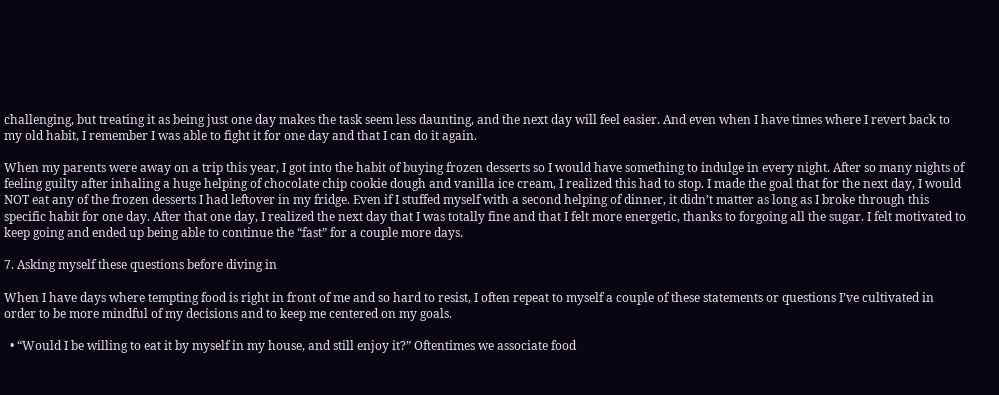challenging, but treating it as being just one day makes the task seem less daunting, and the next day will feel easier. And even when I have times where I revert back to my old habit, I remember I was able to fight it for one day and that I can do it again.

When my parents were away on a trip this year, I got into the habit of buying frozen desserts so I would have something to indulge in every night. After so many nights of feeling guilty after inhaling a huge helping of chocolate chip cookie dough and vanilla ice cream, I realized this had to stop. I made the goal that for the next day, I would NOT eat any of the frozen desserts I had leftover in my fridge. Even if I stuffed myself with a second helping of dinner, it didn’t matter as long as I broke through this specific habit for one day. After that one day, I realized the next day that I was totally fine and that I felt more energetic, thanks to forgoing all the sugar. I felt motivated to keep going and ended up being able to continue the “fast” for a couple more days.

7. Asking myself these questions before diving in

When I have days where tempting food is right in front of me and so hard to resist, I often repeat to myself a couple of these statements or questions I’ve cultivated in order to be more mindful of my decisions and to keep me centered on my goals.

  • “Would I be willing to eat it by myself in my house, and still enjoy it?” Oftentimes we associate food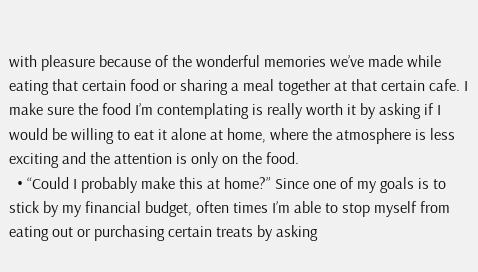with pleasure because of the wonderful memories we’ve made while eating that certain food or sharing a meal together at that certain cafe. I make sure the food I’m contemplating is really worth it by asking if I would be willing to eat it alone at home, where the atmosphere is less exciting and the attention is only on the food.
  • “Could I probably make this at home?” Since one of my goals is to stick by my financial budget, often times I’m able to stop myself from eating out or purchasing certain treats by asking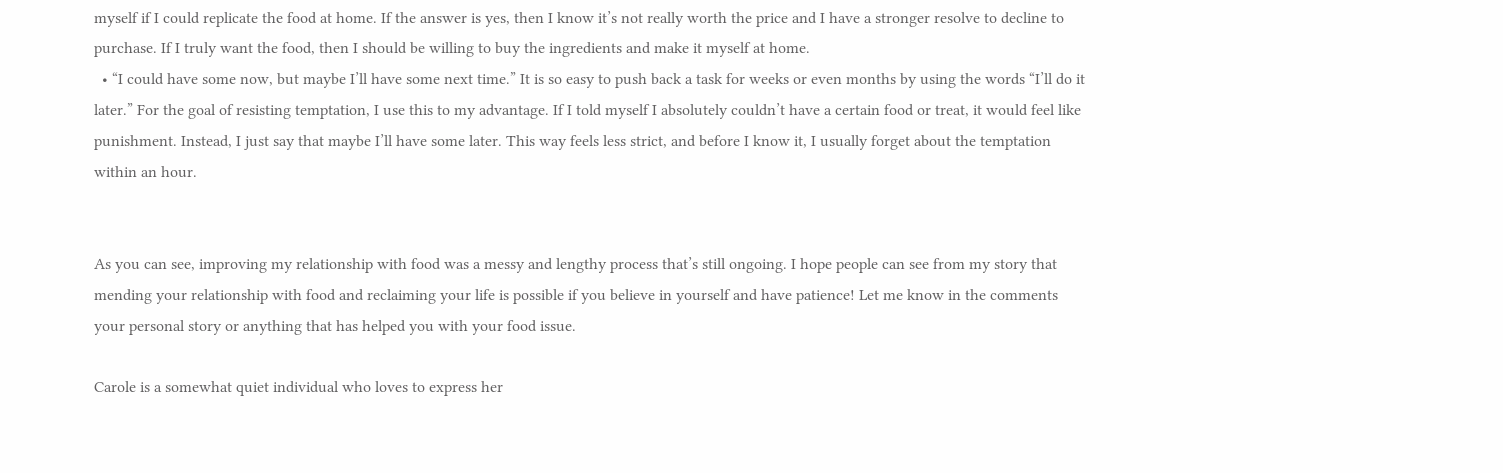myself if I could replicate the food at home. If the answer is yes, then I know it’s not really worth the price and I have a stronger resolve to decline to purchase. If I truly want the food, then I should be willing to buy the ingredients and make it myself at home.
  • “I could have some now, but maybe I’ll have some next time.” It is so easy to push back a task for weeks or even months by using the words “I’ll do it later.” For the goal of resisting temptation, I use this to my advantage. If I told myself I absolutely couldn’t have a certain food or treat, it would feel like punishment. Instead, I just say that maybe I’ll have some later. This way feels less strict, and before I know it, I usually forget about the temptation within an hour.


As you can see, improving my relationship with food was a messy and lengthy process that’s still ongoing. I hope people can see from my story that mending your relationship with food and reclaiming your life is possible if you believe in yourself and have patience! Let me know in the comments your personal story or anything that has helped you with your food issue.

Carole is a somewhat quiet individual who loves to express her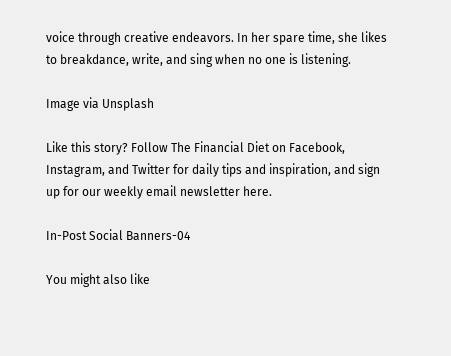voice through creative endeavors. In her spare time, she likes to breakdance, write, and sing when no one is listening.

Image via Unsplash

Like this story? Follow The Financial Diet on Facebook, Instagram, and Twitter for daily tips and inspiration, and sign up for our weekly email newsletter here.

In-Post Social Banners-04

You might also like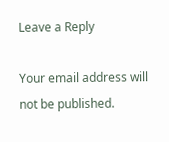Leave a Reply

Your email address will not be published.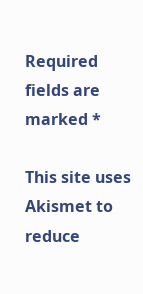Required fields are marked *

This site uses Akismet to reduce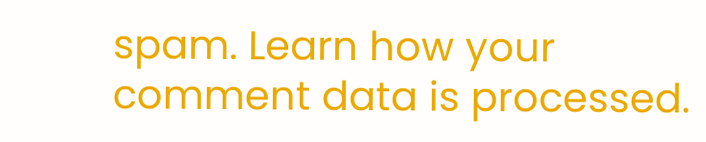spam. Learn how your comment data is processed.